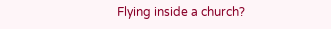Flying inside a church?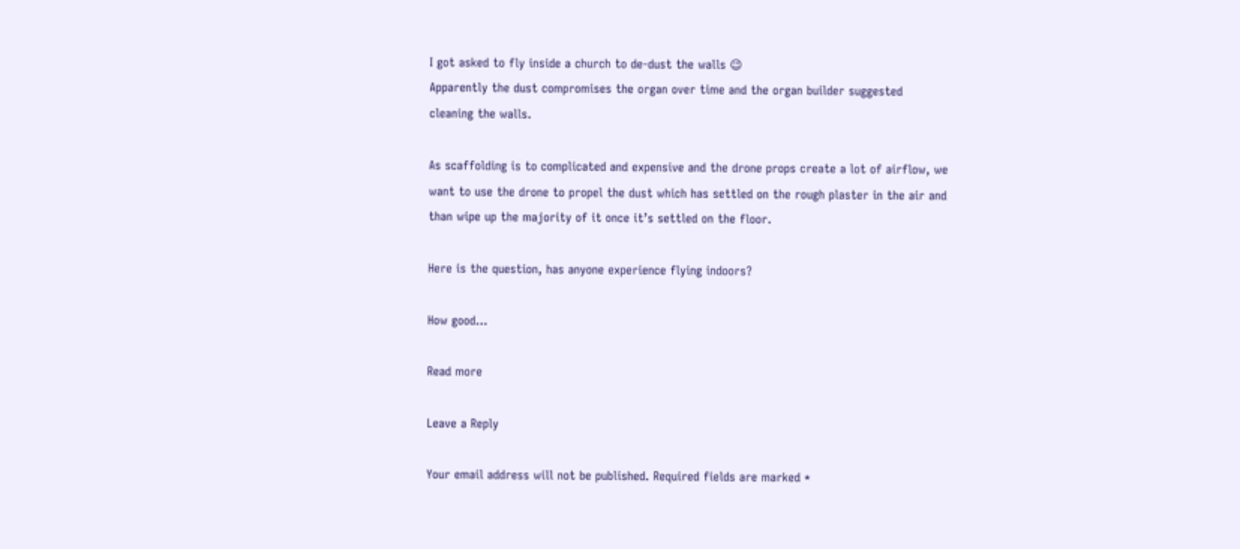I got asked to fly inside a church to de-dust the walls 😉
Apparently the dust compromises the organ over time and the organ builder suggested cleaning the walls.

As scaffolding is to complicated and expensive and the drone props create a lot of airflow, we want to use the drone to propel the dust which has settled on the rough plaster in the air and than wipe up the majority of it once it’s settled on the floor.

Here is the question, has anyone experience flying indoors?

How good…

Read more

Leave a Reply

Your email address will not be published. Required fields are marked *